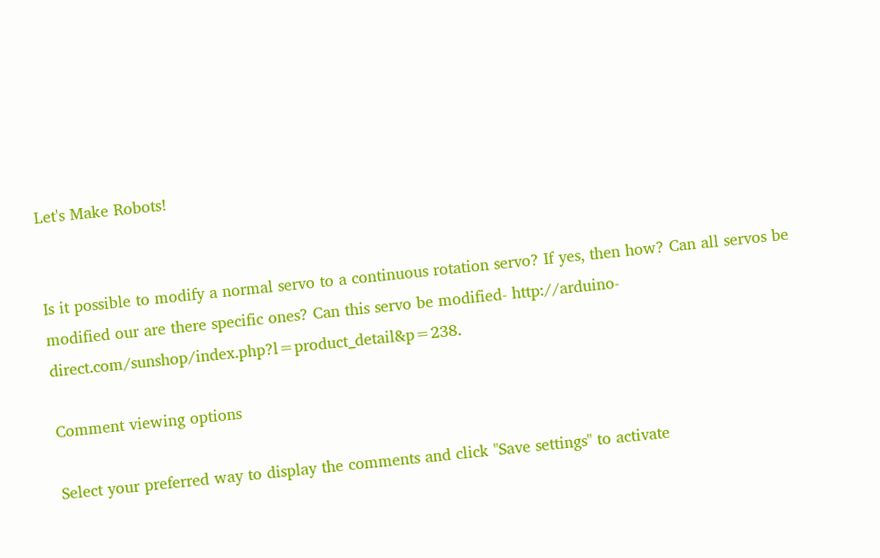Let's Make Robots!


Is it possible to modify a normal servo to a continuous rotation servo? If yes, then how? Can all servos be modified our are there specific ones? Can this servo be modified- http://arduino-direct.com/sunshop/index.php?l=product_detail&p=238.

Comment viewing options

Select your preferred way to display the comments and click "Save settings" to activate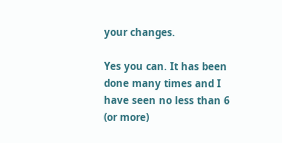your changes.

Yes you can. It has been done many times and I have seen no less than 6 (or more)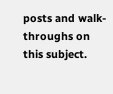posts and walk-throughs on this subject.